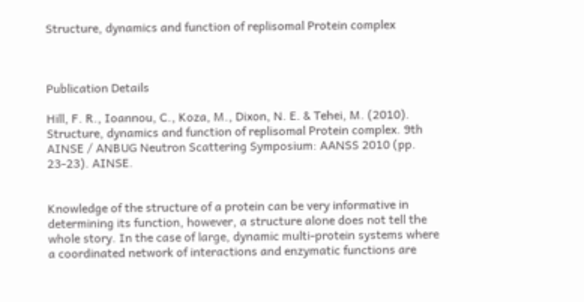Structure, dynamics and function of replisomal Protein complex



Publication Details

Hill, F. R., Ioannou, C., Koza, M., Dixon, N. E. & Tehei, M. (2010). Structure, dynamics and function of replisomal Protein complex. 9th AINSE / ANBUG Neutron Scattering Symposium: AANSS 2010 (pp. 23-23). AINSE.


Knowledge of the structure of a protein can be very informative in determining its function, however, a structure alone does not tell the whole story. In the case of large, dynamic multi-protein systems where a coordinated network of interactions and enzymatic functions are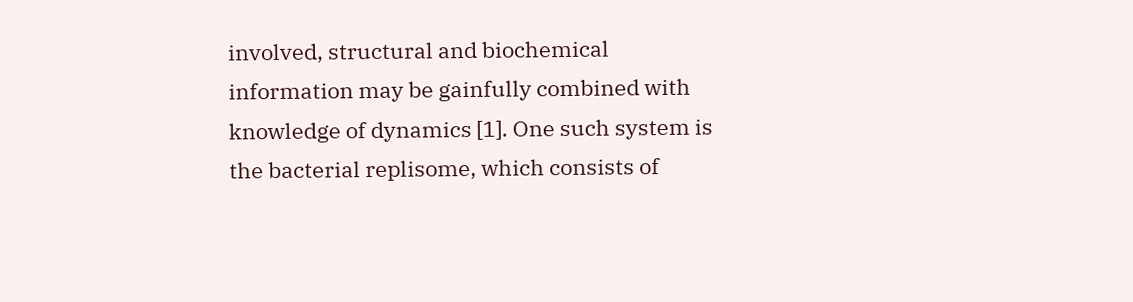involved, structural and biochemical information may be gainfully combined with knowledge of dynamics [1]. One such system is the bacterial replisome, which consists of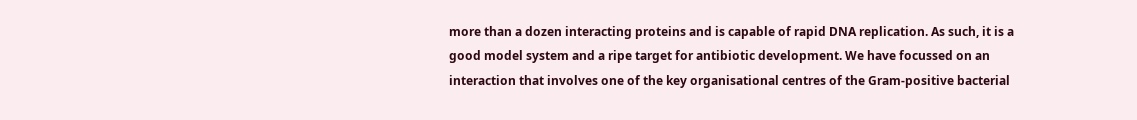more than a dozen interacting proteins and is capable of rapid DNA replication. As such, it is a good model system and a ripe target for antibiotic development. We have focussed on an interaction that involves one of the key organisational centres of the Gram-positive bacterial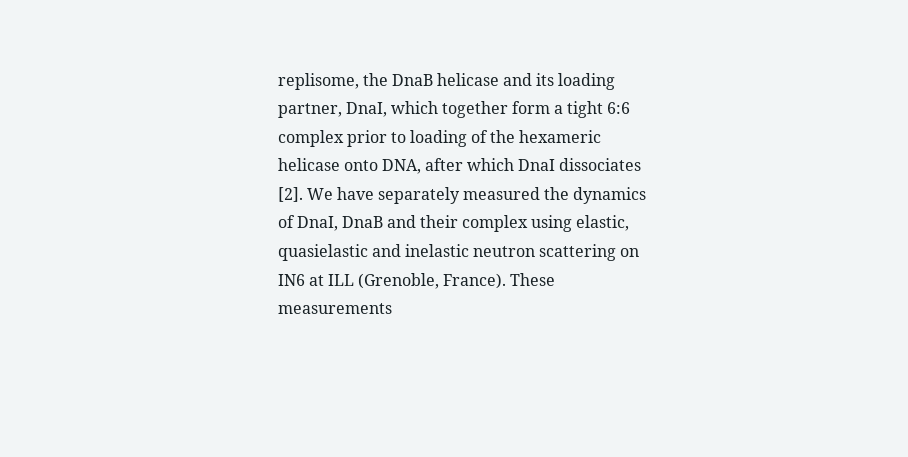replisome, the DnaB helicase and its loading partner, DnaI, which together form a tight 6:6 complex prior to loading of the hexameric helicase onto DNA, after which DnaI dissociates [2]. We have separately measured the dynamics of DnaI, DnaB and their complex using elastic, quasielastic and inelastic neutron scattering on IN6 at ILL (Grenoble, France). These measurements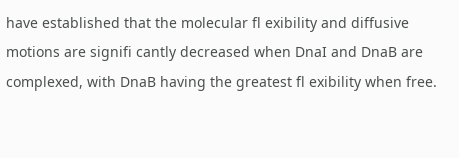have established that the molecular fl exibility and diffusive motions are signifi cantly decreased when DnaI and DnaB are complexed, with DnaB having the greatest fl exibility when free.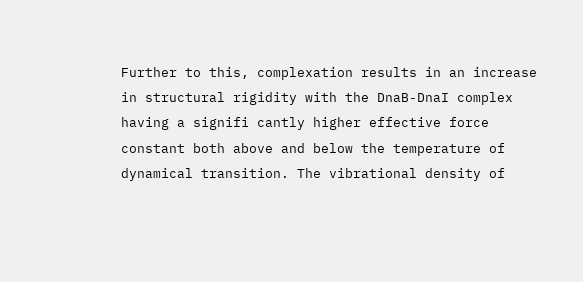Further to this, complexation results in an increase in structural rigidity with the DnaB-DnaI complex having a signifi cantly higher effective force constant both above and below the temperature of dynamical transition. The vibrational density of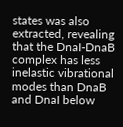states was also extracted, revealing that the DnaI-DnaB complex has less inelastic vibrational modes than DnaB and DnaI below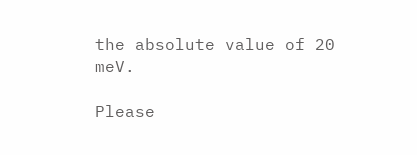the absolute value of 20 meV.

Please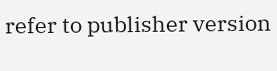refer to publisher version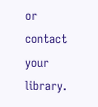or contact your library.